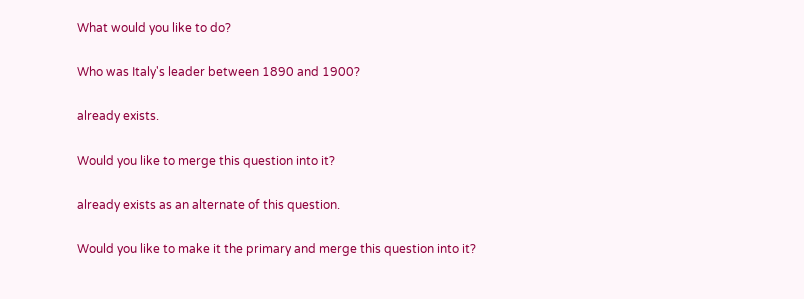What would you like to do?

Who was Italy's leader between 1890 and 1900?

already exists.

Would you like to merge this question into it?

already exists as an alternate of this question.

Would you like to make it the primary and merge this question into it?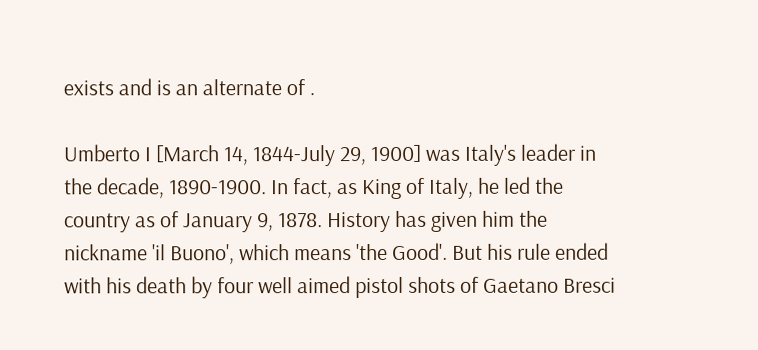exists and is an alternate of .

Umberto I [March 14, 1844-July 29, 1900] was Italy's leader in the decade, 1890-1900. In fact, as King of Italy, he led the country as of January 9, 1878. History has given him the nickname 'il Buono', which means 'the Good'. But his rule ended with his death by four well aimed pistol shots of Gaetano Bresci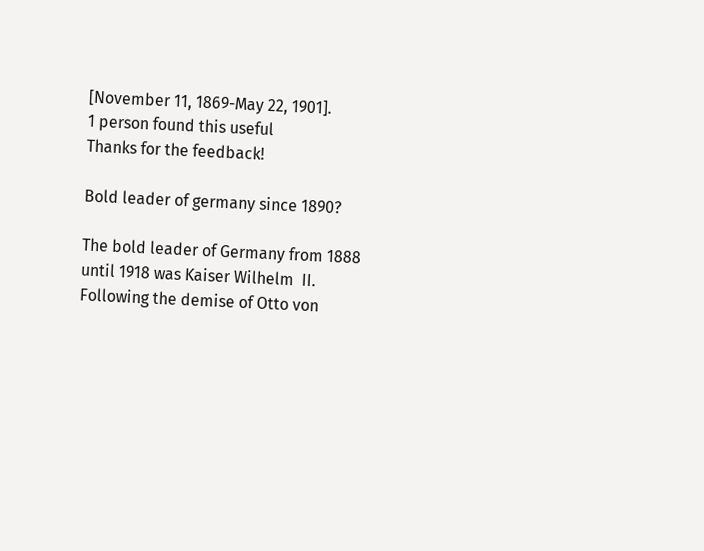[November 11, 1869-May 22, 1901].
1 person found this useful
Thanks for the feedback!

Bold leader of germany since 1890?

The bold leader of Germany from 1888 until 1918 was Kaiser Wilhelm  II. Following the demise of Otto von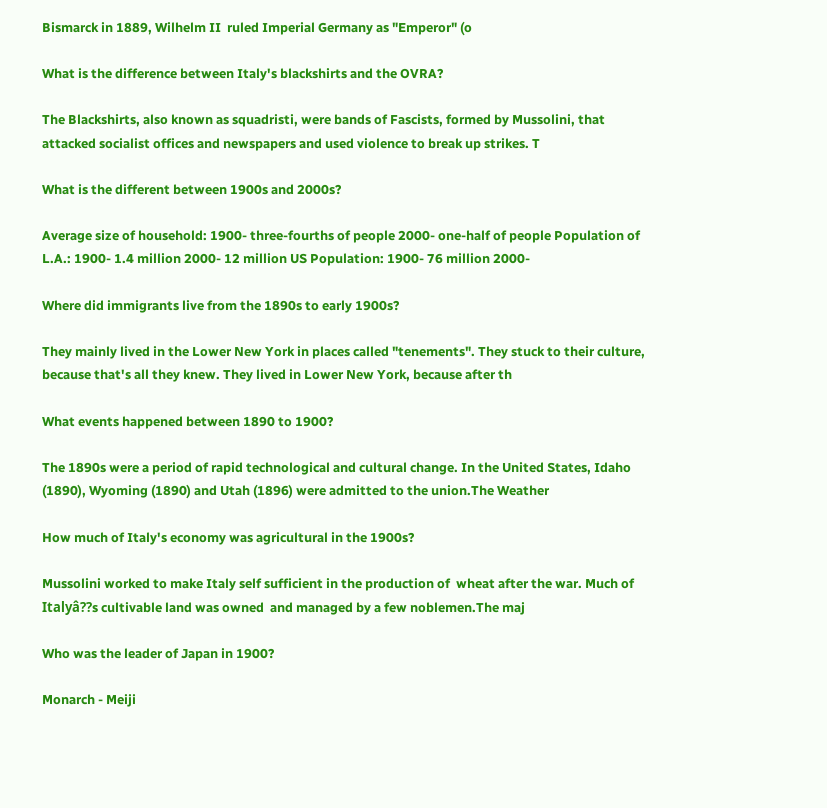Bismarck in 1889, Wilhelm II  ruled Imperial Germany as "Emperor" (o

What is the difference between Italy's blackshirts and the OVRA?

The Blackshirts, also known as squadristi, were bands of Fascists, formed by Mussolini, that attacked socialist offices and newspapers and used violence to break up strikes. T

What is the different between 1900s and 2000s?

Average size of household: 1900- three-fourths of people 2000- one-half of people Population of L.A.: 1900- 1.4 million 2000- 12 million US Population: 1900- 76 million 2000-

Where did immigrants live from the 1890s to early 1900s?

They mainly lived in the Lower New York in places called "tenements". They stuck to their culture, because that's all they knew. They lived in Lower New York, because after th

What events happened between 1890 to 1900?

The 1890s were a period of rapid technological and cultural change. In the United States, Idaho (1890), Wyoming (1890) and Utah (1896) were admitted to the union.The Weather

How much of Italy's economy was agricultural in the 1900s?

Mussolini worked to make Italy self sufficient in the production of  wheat after the war. Much of Italyâ??s cultivable land was owned  and managed by a few noblemen.The maj

Who was the leader of Japan in 1900?

Monarch - Meiji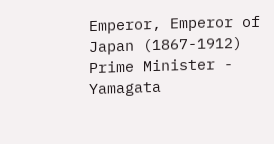Emperor, Emperor of Japan (1867-1912) Prime Minister - Yamagata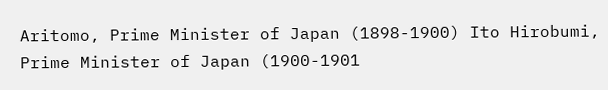Aritomo, Prime Minister of Japan (1898-1900) Ito Hirobumi, Prime Minister of Japan (1900-1901